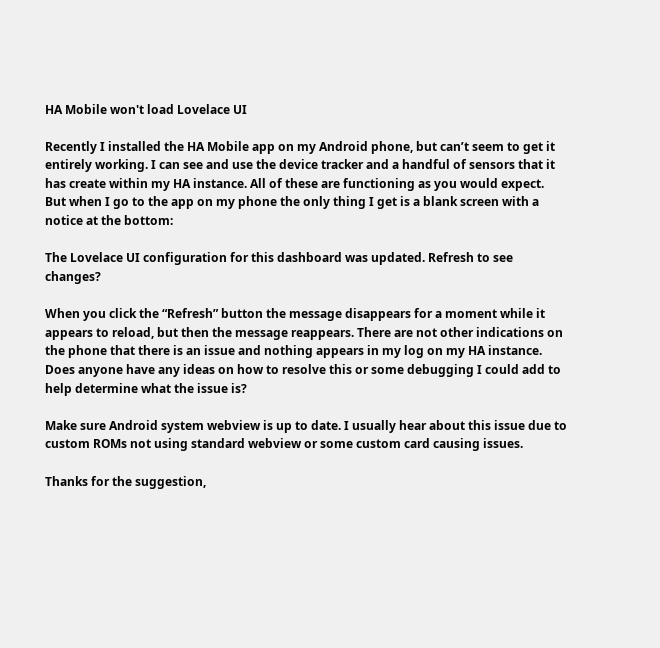HA Mobile won't load Lovelace UI

Recently I installed the HA Mobile app on my Android phone, but can’t seem to get it entirely working. I can see and use the device tracker and a handful of sensors that it has create within my HA instance. All of these are functioning as you would expect. But when I go to the app on my phone the only thing I get is a blank screen with a notice at the bottom:

The Lovelace UI configuration for this dashboard was updated. Refresh to see changes?

When you click the “Refresh” button the message disappears for a moment while it appears to reload, but then the message reappears. There are not other indications on the phone that there is an issue and nothing appears in my log on my HA instance. Does anyone have any ideas on how to resolve this or some debugging I could add to help determine what the issue is?

Make sure Android system webview is up to date. I usually hear about this issue due to custom ROMs not using standard webview or some custom card causing issues.

Thanks for the suggestion,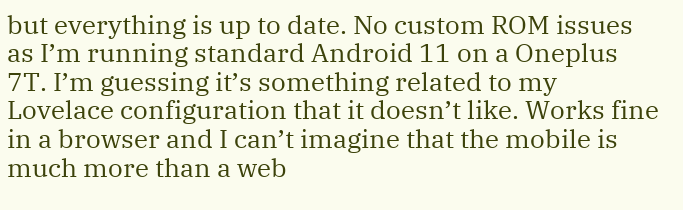but everything is up to date. No custom ROM issues as I’m running standard Android 11 on a Oneplus 7T. I’m guessing it’s something related to my Lovelace configuration that it doesn’t like. Works fine in a browser and I can’t imagine that the mobile is much more than a web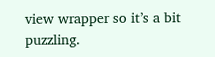view wrapper so it’s a bit puzzling.